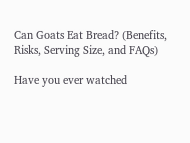Can Goats Eat Bread? (Benefits, Risks, Serving Size, and FAQs)

Have you ever watched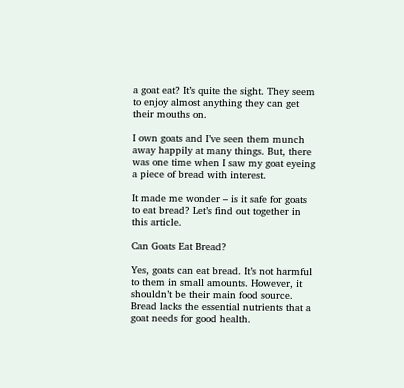a goat eat? It’s quite the sight. They seem to enjoy almost anything they can get their mouths on.

I own goats and I’ve seen them munch away happily at many things. But, there was one time when I saw my goat eyeing a piece of bread with interest.

It made me wonder – is it safe for goats to eat bread? Let’s find out together in this article.

Can Goats Eat Bread?

Yes, goats can eat bread. It’s not harmful to them in small amounts. However, it shouldn’t be their main food source. Bread lacks the essential nutrients that a goat needs for good health.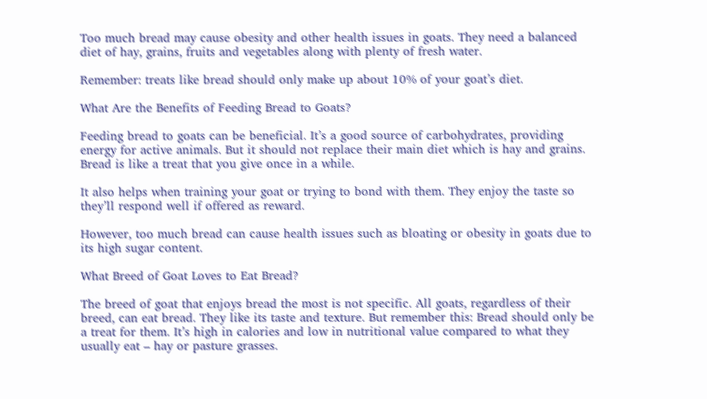Too much bread may cause obesity and other health issues in goats. They need a balanced diet of hay, grains, fruits and vegetables along with plenty of fresh water.

Remember: treats like bread should only make up about 10% of your goat’s diet.

What Are the Benefits of Feeding Bread to Goats?

Feeding bread to goats can be beneficial. It’s a good source of carbohydrates, providing energy for active animals. But it should not replace their main diet which is hay and grains. Bread is like a treat that you give once in a while.

It also helps when training your goat or trying to bond with them. They enjoy the taste so they’ll respond well if offered as reward.

However, too much bread can cause health issues such as bloating or obesity in goats due to its high sugar content.

What Breed of Goat Loves to Eat Bread?

The breed of goat that enjoys bread the most is not specific. All goats, regardless of their breed, can eat bread. They like its taste and texture. But remember this: Bread should only be a treat for them. It’s high in calories and low in nutritional value compared to what they usually eat – hay or pasture grasses.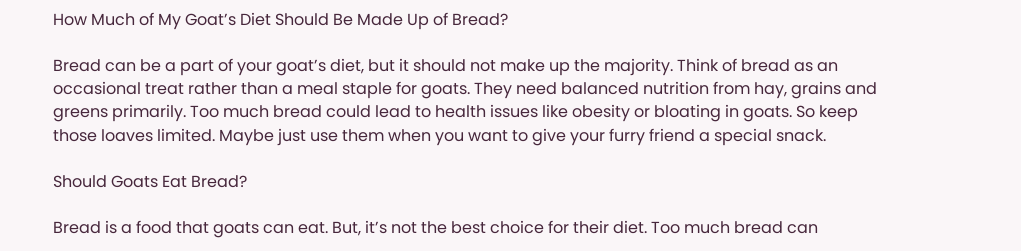How Much of My Goat’s Diet Should Be Made Up of Bread?

Bread can be a part of your goat’s diet, but it should not make up the majority. Think of bread as an occasional treat rather than a meal staple for goats. They need balanced nutrition from hay, grains and greens primarily. Too much bread could lead to health issues like obesity or bloating in goats. So keep those loaves limited. Maybe just use them when you want to give your furry friend a special snack.

Should Goats Eat Bread?

Bread is a food that goats can eat. But, it’s not the best choice for their diet. Too much bread can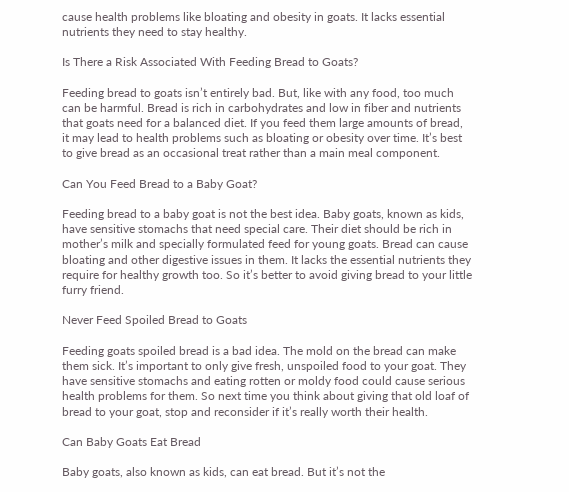cause health problems like bloating and obesity in goats. It lacks essential nutrients they need to stay healthy.

Is There a Risk Associated With Feeding Bread to Goats?

Feeding bread to goats isn’t entirely bad. But, like with any food, too much can be harmful. Bread is rich in carbohydrates and low in fiber and nutrients that goats need for a balanced diet. If you feed them large amounts of bread, it may lead to health problems such as bloating or obesity over time. It’s best to give bread as an occasional treat rather than a main meal component.

Can You Feed Bread to a Baby Goat?

Feeding bread to a baby goat is not the best idea. Baby goats, known as kids, have sensitive stomachs that need special care. Their diet should be rich in mother’s milk and specially formulated feed for young goats. Bread can cause bloating and other digestive issues in them. It lacks the essential nutrients they require for healthy growth too. So it’s better to avoid giving bread to your little furry friend.

Never Feed Spoiled Bread to Goats

Feeding goats spoiled bread is a bad idea. The mold on the bread can make them sick. It’s important to only give fresh, unspoiled food to your goat. They have sensitive stomachs and eating rotten or moldy food could cause serious health problems for them. So next time you think about giving that old loaf of bread to your goat, stop and reconsider if it’s really worth their health.

Can Baby Goats Eat Bread

Baby goats, also known as kids, can eat bread. But it’s not the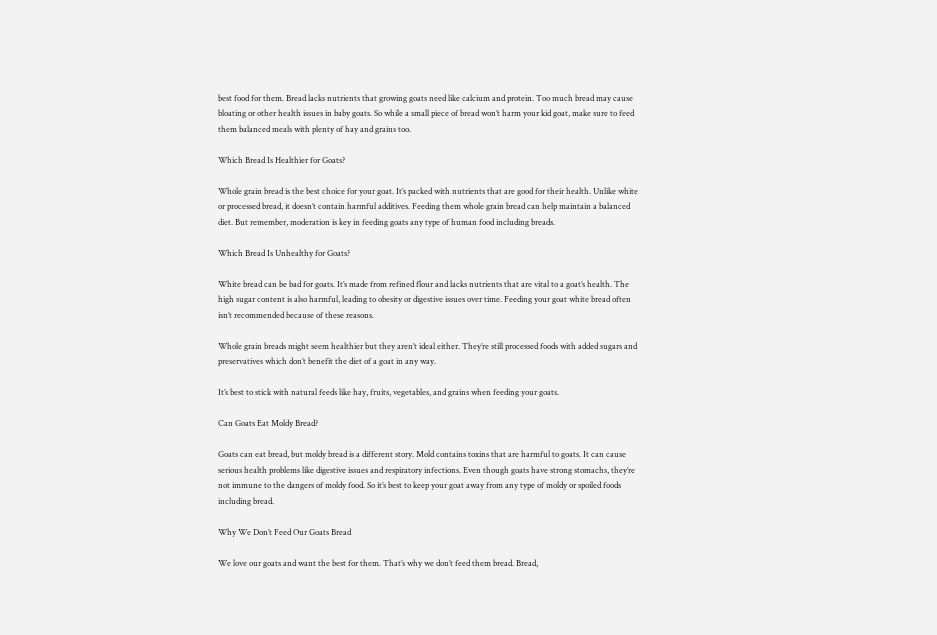best food for them. Bread lacks nutrients that growing goats need like calcium and protein. Too much bread may cause bloating or other health issues in baby goats. So while a small piece of bread won’t harm your kid goat, make sure to feed them balanced meals with plenty of hay and grains too.

Which Bread Is Healthier for Goats?

Whole grain bread is the best choice for your goat. It’s packed with nutrients that are good for their health. Unlike white or processed bread, it doesn’t contain harmful additives. Feeding them whole grain bread can help maintain a balanced diet. But remember, moderation is key in feeding goats any type of human food including breads.

Which Bread Is Unhealthy for Goats?

White bread can be bad for goats. It’s made from refined flour and lacks nutrients that are vital to a goat’s health. The high sugar content is also harmful, leading to obesity or digestive issues over time. Feeding your goat white bread often isn’t recommended because of these reasons.

Whole grain breads might seem healthier but they aren’t ideal either. They’re still processed foods with added sugars and preservatives which don’t benefit the diet of a goat in any way.

It’s best to stick with natural feeds like hay, fruits, vegetables, and grains when feeding your goats.

Can Goats Eat Moldy Bread?

Goats can eat bread, but moldy bread is a different story. Mold contains toxins that are harmful to goats. It can cause serious health problems like digestive issues and respiratory infections. Even though goats have strong stomachs, they’re not immune to the dangers of moldy food. So it’s best to keep your goat away from any type of moldy or spoiled foods including bread.

Why We Don’t Feed Our Goats Bread

We love our goats and want the best for them. That’s why we don’t feed them bread. Bread,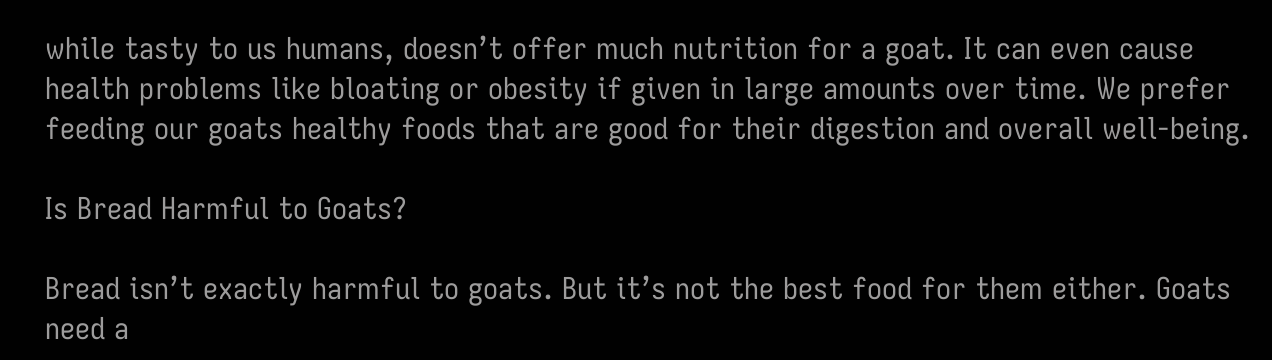while tasty to us humans, doesn’t offer much nutrition for a goat. It can even cause health problems like bloating or obesity if given in large amounts over time. We prefer feeding our goats healthy foods that are good for their digestion and overall well-being.

Is Bread Harmful to Goats?

Bread isn’t exactly harmful to goats. But it’s not the best food for them either. Goats need a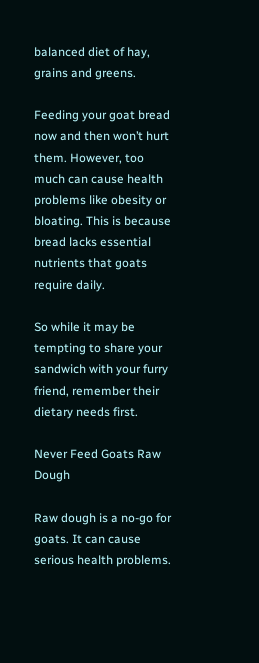balanced diet of hay, grains and greens.

Feeding your goat bread now and then won’t hurt them. However, too much can cause health problems like obesity or bloating. This is because bread lacks essential nutrients that goats require daily.

So while it may be tempting to share your sandwich with your furry friend, remember their dietary needs first.

Never Feed Goats Raw Dough

Raw dough is a no-go for goats. It can cause serious health problems.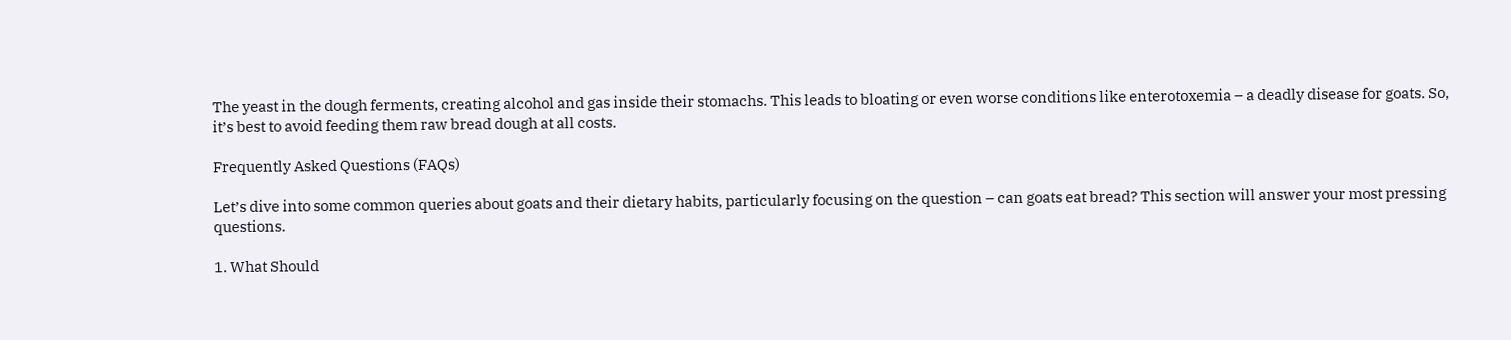The yeast in the dough ferments, creating alcohol and gas inside their stomachs. This leads to bloating or even worse conditions like enterotoxemia – a deadly disease for goats. So, it’s best to avoid feeding them raw bread dough at all costs.

Frequently Asked Questions (FAQs)

Let’s dive into some common queries about goats and their dietary habits, particularly focusing on the question – can goats eat bread? This section will answer your most pressing questions.

1. What Should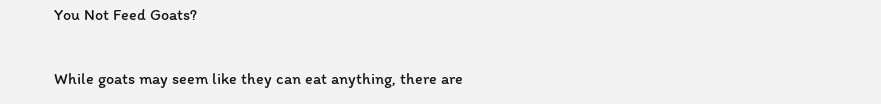You Not Feed Goats?

While goats may seem like they can eat anything, there are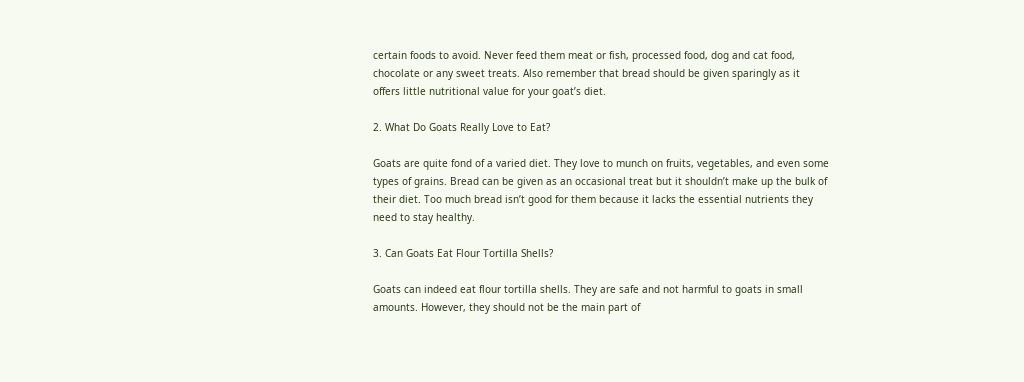certain foods to avoid. Never feed them meat or fish, processed food, dog and cat food, chocolate or any sweet treats. Also remember that bread should be given sparingly as it offers little nutritional value for your goat’s diet.

2. What Do Goats Really Love to Eat?

Goats are quite fond of a varied diet. They love to munch on fruits, vegetables, and even some types of grains. Bread can be given as an occasional treat but it shouldn’t make up the bulk of their diet. Too much bread isn’t good for them because it lacks the essential nutrients they need to stay healthy.

3. Can Goats Eat Flour Tortilla Shells?

Goats can indeed eat flour tortilla shells. They are safe and not harmful to goats in small amounts. However, they should not be the main part of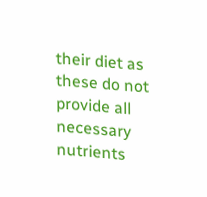their diet as these do not provide all necessary nutrients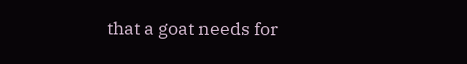that a goat needs for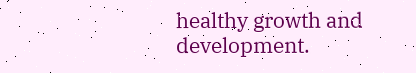healthy growth and development.